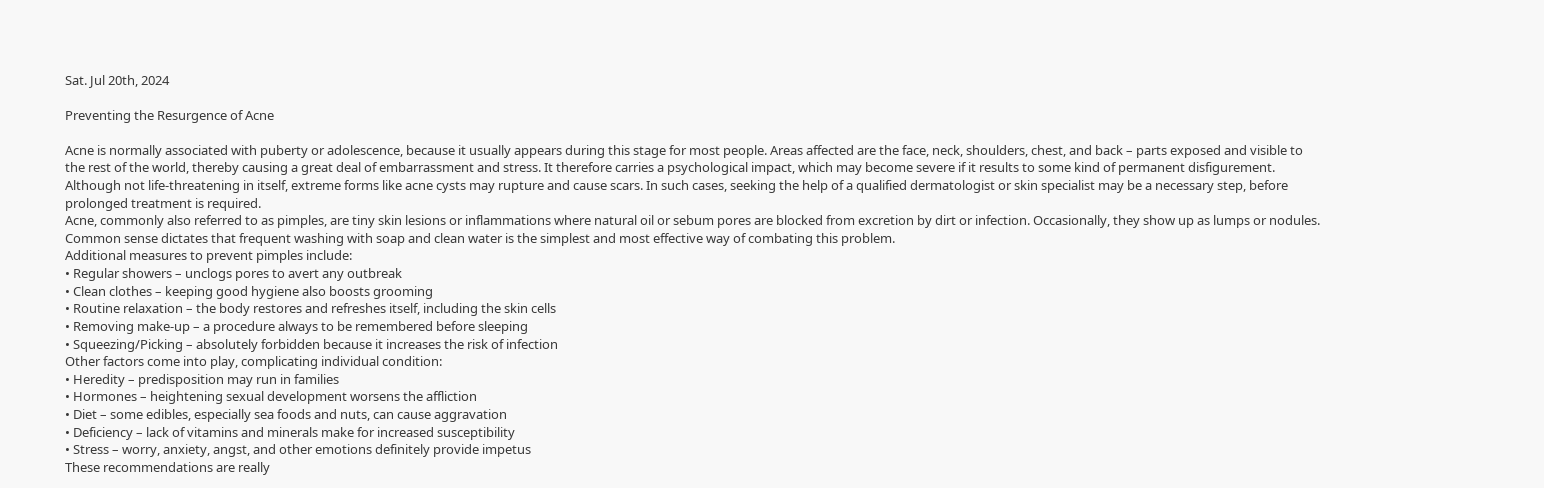Sat. Jul 20th, 2024

Preventing the Resurgence of Acne

Acne is normally associated with puberty or adolescence, because it usually appears during this stage for most people. Areas affected are the face, neck, shoulders, chest, and back – parts exposed and visible to the rest of the world, thereby causing a great deal of embarrassment and stress. It therefore carries a psychological impact, which may become severe if it results to some kind of permanent disfigurement.
Although not life-threatening in itself, extreme forms like acne cysts may rupture and cause scars. In such cases, seeking the help of a qualified dermatologist or skin specialist may be a necessary step, before prolonged treatment is required.
Acne, commonly also referred to as pimples, are tiny skin lesions or inflammations where natural oil or sebum pores are blocked from excretion by dirt or infection. Occasionally, they show up as lumps or nodules. Common sense dictates that frequent washing with soap and clean water is the simplest and most effective way of combating this problem.
Additional measures to prevent pimples include:
• Regular showers – unclogs pores to avert any outbreak
• Clean clothes – keeping good hygiene also boosts grooming
• Routine relaxation – the body restores and refreshes itself, including the skin cells
• Removing make-up – a procedure always to be remembered before sleeping
• Squeezing/Picking – absolutely forbidden because it increases the risk of infection
Other factors come into play, complicating individual condition:
• Heredity – predisposition may run in families
• Hormones – heightening sexual development worsens the affliction
• Diet – some edibles, especially sea foods and nuts, can cause aggravation
• Deficiency – lack of vitamins and minerals make for increased susceptibility
• Stress – worry, anxiety, angst, and other emotions definitely provide impetus
These recommendations are really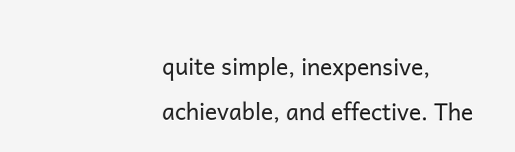quite simple, inexpensive, achievable, and effective. The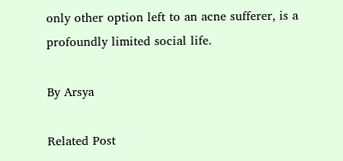only other option left to an acne sufferer, is a profoundly limited social life.

By Arsya

Related Post